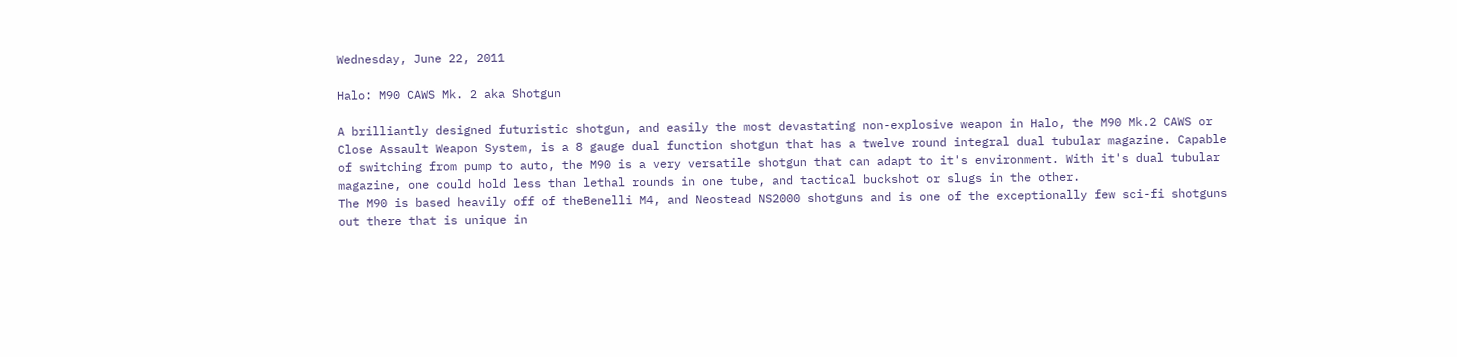Wednesday, June 22, 2011

Halo: M90 CAWS Mk. 2 aka Shotgun

A brilliantly designed futuristic shotgun, and easily the most devastating non-explosive weapon in Halo, the M90 Mk.2 CAWS or Close Assault Weapon System, is a 8 gauge dual function shotgun that has a twelve round integral dual tubular magazine. Capable of switching from pump to auto, the M90 is a very versatile shotgun that can adapt to it's environment. With it's dual tubular magazine, one could hold less than lethal rounds in one tube, and tactical buckshot or slugs in the other.
The M90 is based heavily off of theBenelli M4, and Neostead NS2000 shotguns and is one of the exceptionally few sci-fi shotguns out there that is unique in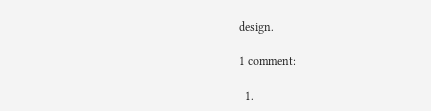design.

1 comment:

  1.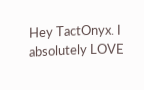Hey TactOnyx. I absolutely LOVE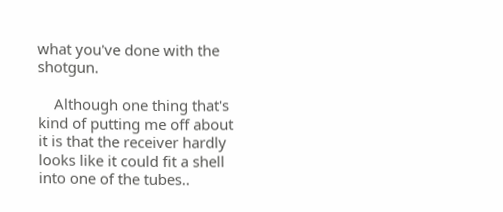what you've done with the shotgun.

    Although one thing that's kind of putting me off about it is that the receiver hardly looks like it could fit a shell into one of the tubes..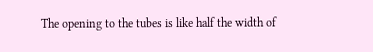The opening to the tubes is like half the width of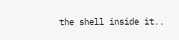the shell inside it..